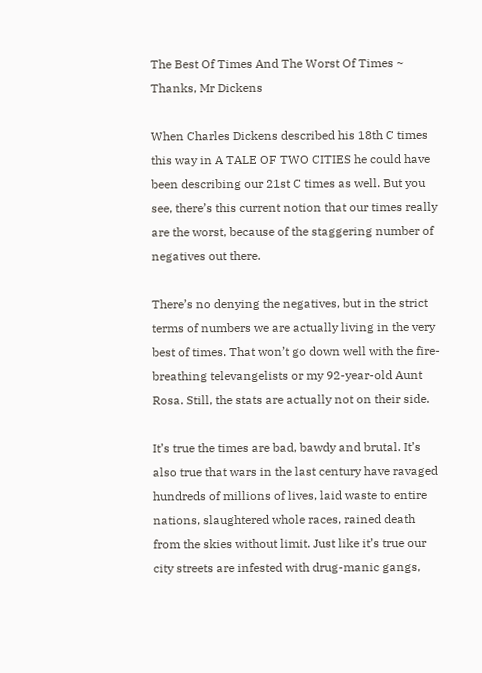The Best Of Times And The Worst Of Times ~ Thanks, Mr Dickens

When Charles Dickens described his 18th C times this way in A TALE OF TWO CITIES he could have been describing our 21st C times as well. But you see, there’s this current notion that our times really are the worst, because of the staggering number of negatives out there.

There’s no denying the negatives, but in the strict terms of numbers we are actually living in the very best of times. That won’t go down well with the fire-breathing televangelists or my 92-year-old Aunt Rosa. Still, the stats are actually not on their side.

It’s true the times are bad, bawdy and brutal. It’s also true that wars in the last century have ravaged hundreds of millions of lives, laid waste to entire nations, slaughtered whole races, rained death from the skies without limit. Just like it’s true our city streets are infested with drug-manic gangs,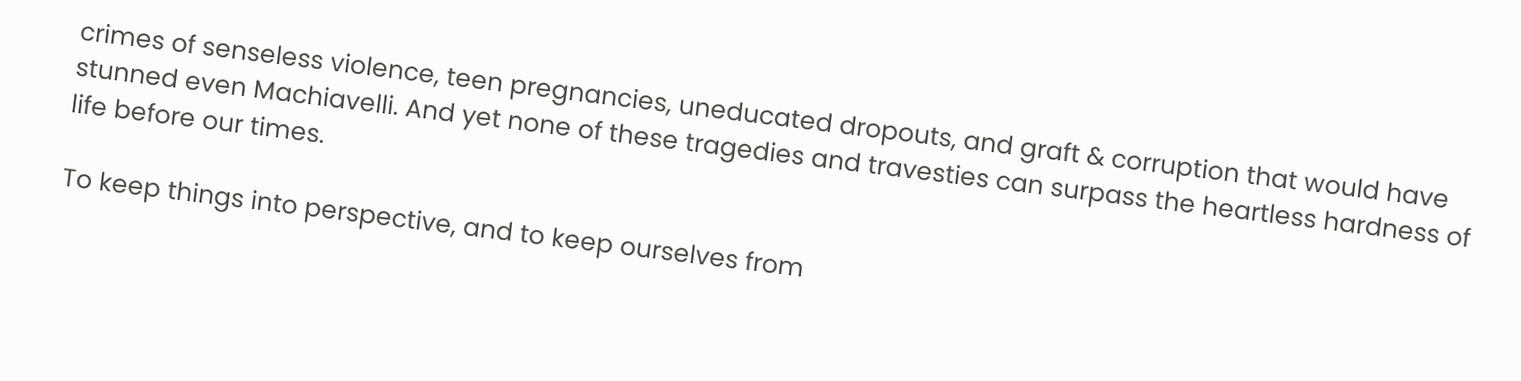crimes of senseless violence, teen pregnancies, uneducated dropouts, and graft & corruption that would have stunned even Machiavelli. And yet none of these tragedies and travesties can surpass the heartless hardness of life before our times.

To keep things into perspective, and to keep ourselves from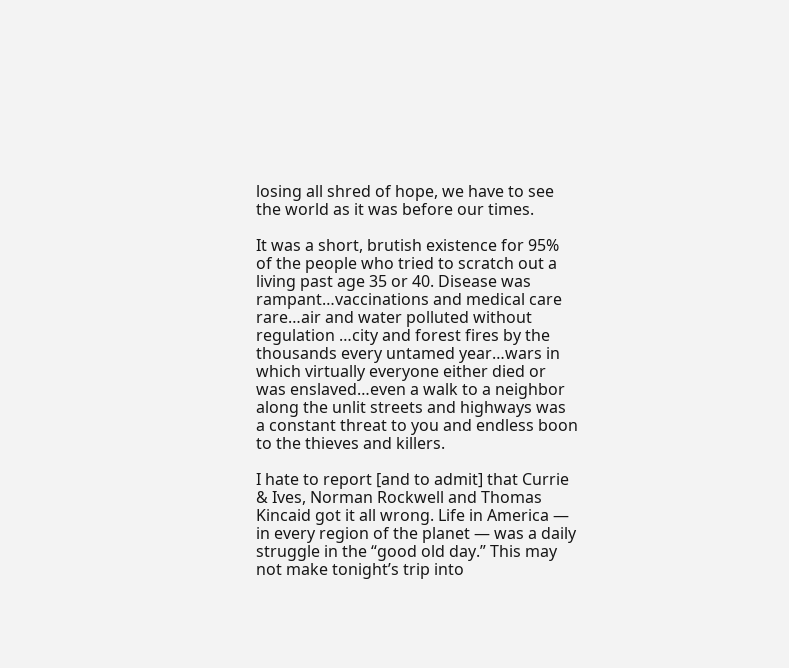losing all shred of hope, we have to see the world as it was before our times.

It was a short, brutish existence for 95% of the people who tried to scratch out a living past age 35 or 40. Disease was rampant…vaccinations and medical care rare…air and water polluted without regulation …city and forest fires by the thousands every untamed year…wars in which virtually everyone either died or was enslaved…even a walk to a neighbor along the unlit streets and highways was a constant threat to you and endless boon to the thieves and killers.

I hate to report [and to admit] that Currie & Ives, Norman Rockwell and Thomas Kincaid got it all wrong. Life in America — in every region of the planet — was a daily struggle in the “good old day.” This may not make tonight’s trip into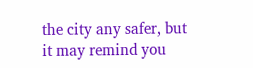the city any safer, but it may remind you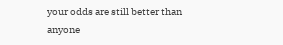your odds are still better than anyone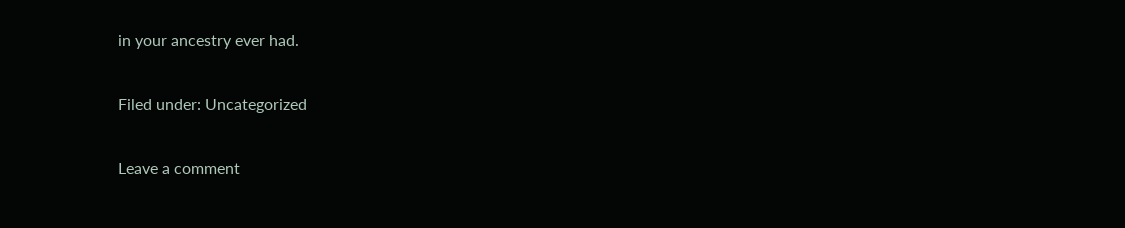in your ancestry ever had.

Filed under: Uncategorized

Leave a comment